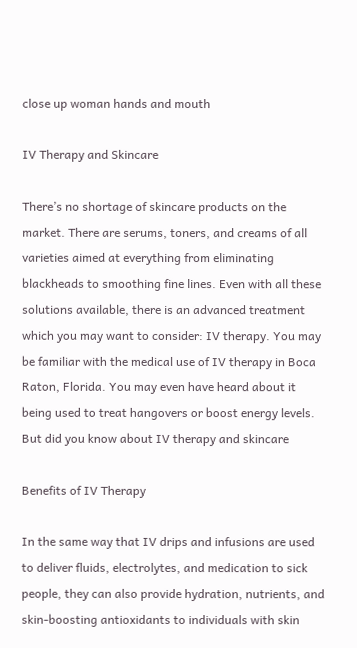close up woman hands and mouth

IV Therapy and Skincare

There’s no shortage of skincare products on the market. There are serums, toners, and creams of all varieties aimed at everything from eliminating blackheads to smoothing fine lines. Even with all these solutions available, there is an advanced treatment which you may want to consider: IV therapy. You may be familiar with the medical use of IV therapy in Boca Raton, Florida. You may even have heard about it being used to treat hangovers or boost energy levels. But did you know about IV therapy and skincare

Benefits of IV Therapy

In the same way that IV drips and infusions are used to deliver fluids, electrolytes, and medication to sick people, they can also provide hydration, nutrients, and skin-boosting antioxidants to individuals with skin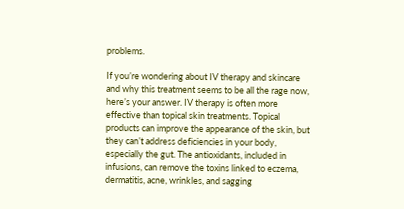problems.

If you’re wondering about IV therapy and skincare and why this treatment seems to be all the rage now, here’s your answer. IV therapy is often more effective than topical skin treatments. Topical products can improve the appearance of the skin, but they can’t address deficiencies in your body, especially the gut. The antioxidants, included in infusions, can remove the toxins linked to eczema, dermatitis, acne, wrinkles, and sagging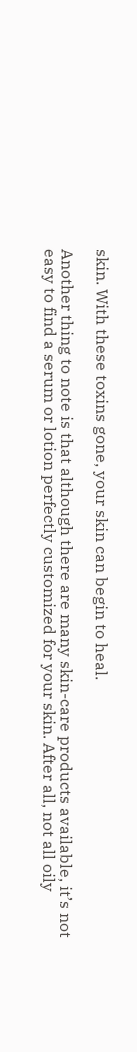skin. With these toxins gone, your skin can begin to heal.

Another thing to note is that although there are many skin-care products available, it’s not easy to find a serum or lotion perfectly customized for your skin. After all, not all oily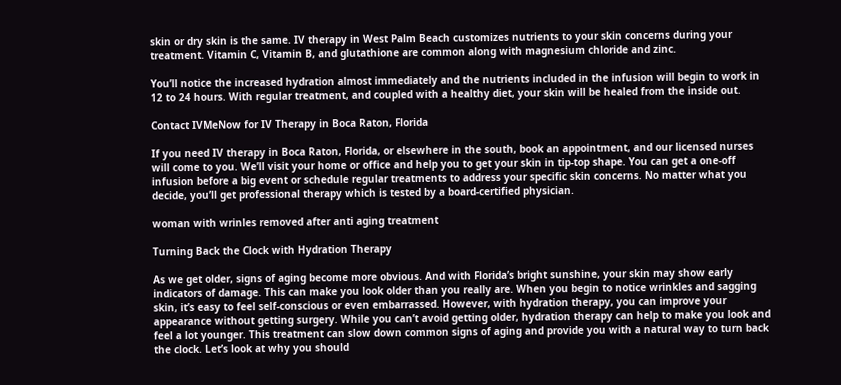skin or dry skin is the same. IV therapy in West Palm Beach customizes nutrients to your skin concerns during your treatment. Vitamin C, Vitamin B, and glutathione are common along with magnesium chloride and zinc.

You’ll notice the increased hydration almost immediately and the nutrients included in the infusion will begin to work in 12 to 24 hours. With regular treatment, and coupled with a healthy diet, your skin will be healed from the inside out.

Contact IVMeNow for IV Therapy in Boca Raton, Florida

If you need IV therapy in Boca Raton, Florida, or elsewhere in the south, book an appointment, and our licensed nurses will come to you. We’ll visit your home or office and help you to get your skin in tip-top shape. You can get a one-off infusion before a big event or schedule regular treatments to address your specific skin concerns. No matter what you decide, you’ll get professional therapy which is tested by a board-certified physician.

woman with wrinles removed after anti aging treatment

Turning Back the Clock with Hydration Therapy

As we get older, signs of aging become more obvious. And with Florida’s bright sunshine, your skin may show early indicators of damage. This can make you look older than you really are. When you begin to notice wrinkles and sagging skin, it’s easy to feel self-conscious or even embarrassed. However, with hydration therapy, you can improve your appearance without getting surgery. While you can’t avoid getting older, hydration therapy can help to make you look and feel a lot younger. This treatment can slow down common signs of aging and provide you with a natural way to turn back the clock. Let’s look at why you should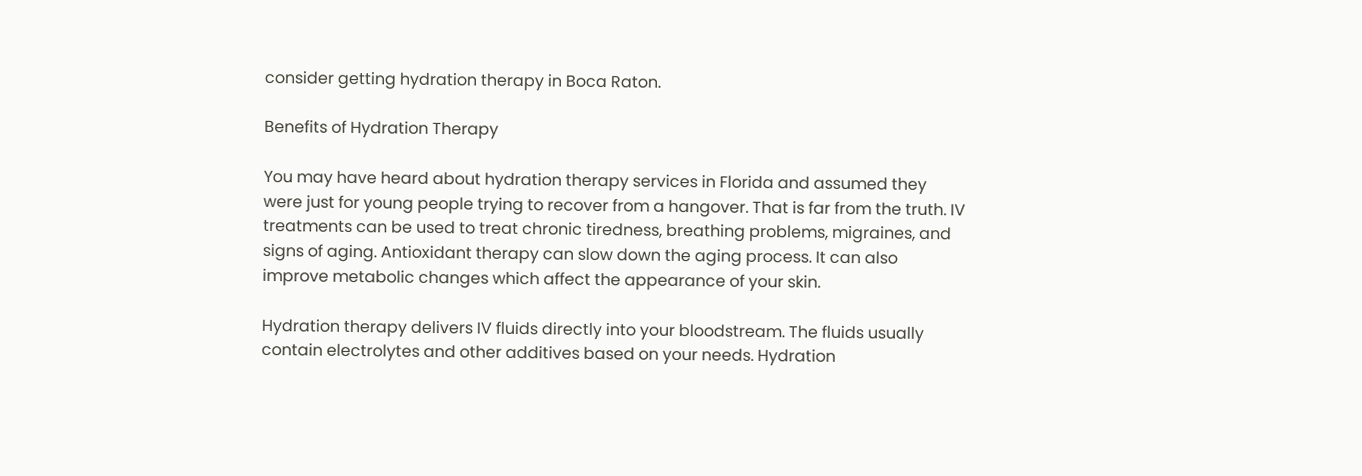consider getting hydration therapy in Boca Raton.

Benefits of Hydration Therapy

You may have heard about hydration therapy services in Florida and assumed they were just for young people trying to recover from a hangover. That is far from the truth. IV treatments can be used to treat chronic tiredness, breathing problems, migraines, and signs of aging. Antioxidant therapy can slow down the aging process. It can also improve metabolic changes which affect the appearance of your skin.

Hydration therapy delivers IV fluids directly into your bloodstream. The fluids usually contain electrolytes and other additives based on your needs. Hydration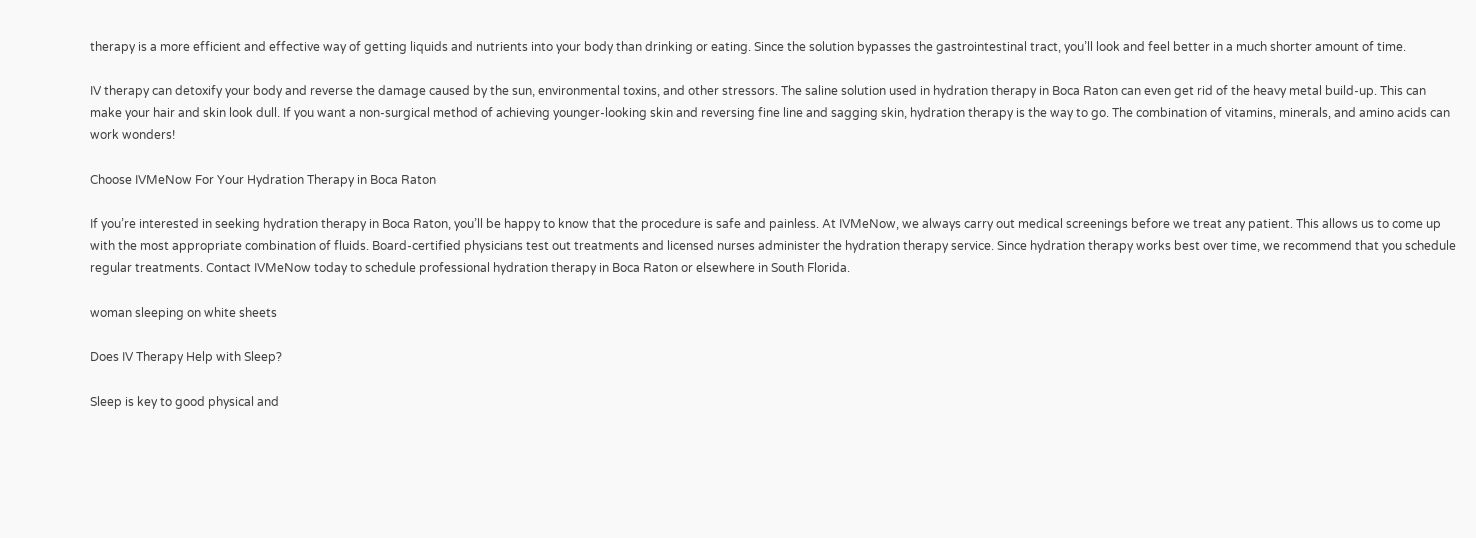therapy is a more efficient and effective way of getting liquids and nutrients into your body than drinking or eating. Since the solution bypasses the gastrointestinal tract, you’ll look and feel better in a much shorter amount of time.

IV therapy can detoxify your body and reverse the damage caused by the sun, environmental toxins, and other stressors. The saline solution used in hydration therapy in Boca Raton can even get rid of the heavy metal build-up. This can make your hair and skin look dull. If you want a non-surgical method of achieving younger-looking skin and reversing fine line and sagging skin, hydration therapy is the way to go. The combination of vitamins, minerals, and amino acids can work wonders!

Choose IVMeNow For Your Hydration Therapy in Boca Raton

If you’re interested in seeking hydration therapy in Boca Raton, you’ll be happy to know that the procedure is safe and painless. At IVMeNow, we always carry out medical screenings before we treat any patient. This allows us to come up with the most appropriate combination of fluids. Board-certified physicians test out treatments and licensed nurses administer the hydration therapy service. Since hydration therapy works best over time, we recommend that you schedule regular treatments. Contact IVMeNow today to schedule professional hydration therapy in Boca Raton or elsewhere in South Florida.

woman sleeping on white sheets

Does IV Therapy Help with Sleep?

Sleep is key to good physical and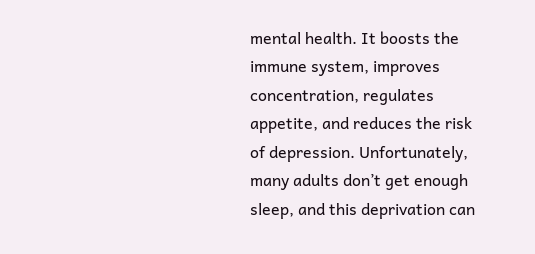mental health. It boosts the immune system, improves concentration, regulates appetite, and reduces the risk of depression. Unfortunately, many adults don’t get enough sleep, and this deprivation can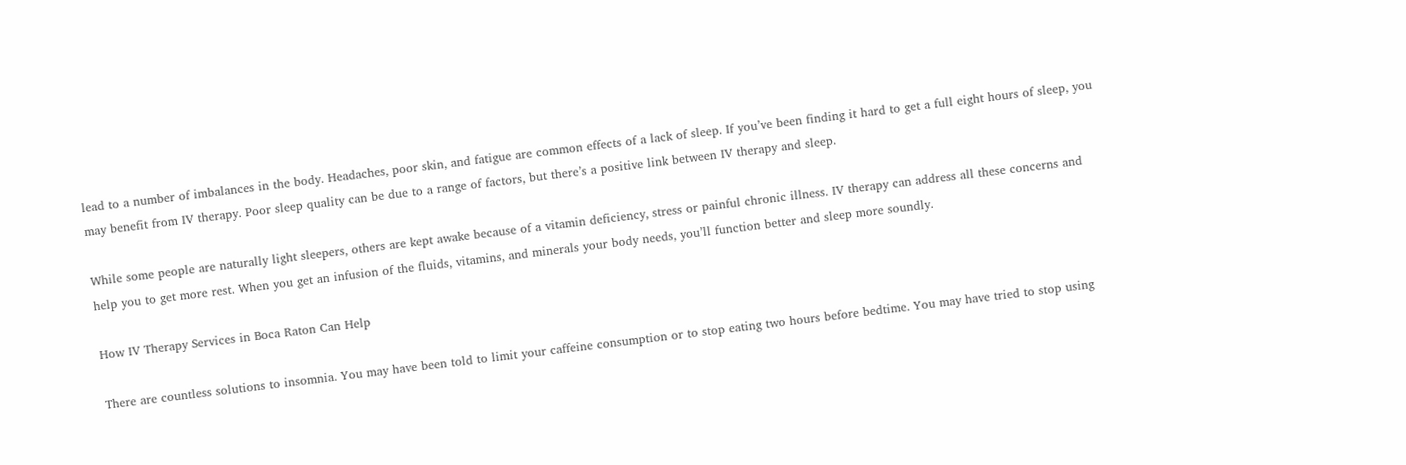lead to a number of imbalances in the body. Headaches, poor skin, and fatigue are common effects of a lack of sleep. If you’ve been finding it hard to get a full eight hours of sleep, you may benefit from IV therapy. Poor sleep quality can be due to a range of factors, but there’s a positive link between IV therapy and sleep.

While some people are naturally light sleepers, others are kept awake because of a vitamin deficiency, stress or painful chronic illness. IV therapy can address all these concerns and help you to get more rest. When you get an infusion of the fluids, vitamins, and minerals your body needs, you’ll function better and sleep more soundly.

How IV Therapy Services in Boca Raton Can Help

There are countless solutions to insomnia. You may have been told to limit your caffeine consumption or to stop eating two hours before bedtime. You may have tried to stop using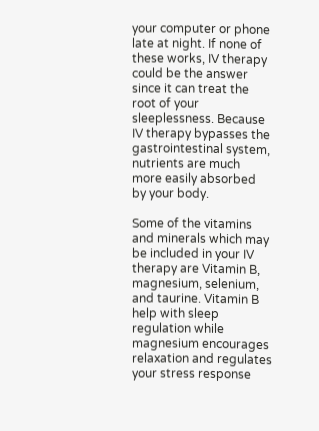your computer or phone late at night. If none of these works, IV therapy could be the answer since it can treat the root of your sleeplessness. Because IV therapy bypasses the gastrointestinal system, nutrients are much more easily absorbed by your body.

Some of the vitamins and minerals which may be included in your IV therapy are Vitamin B, magnesium, selenium, and taurine. Vitamin B help with sleep regulation while magnesium encourages relaxation and regulates your stress response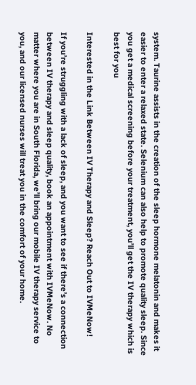system. Taurine assists in the creation of the sleep hormone melatonin and makes it easier to enter a relaxed state. Selenium can also help to promote quality sleep. Since you get a medical screening before your treatment, you’ll get the IV therapy which is best for you

Interested in the Link Between IV Therapy and Sleep? Reach Out to IVMeNow!

If you’re struggling with a lack of sleep, and you want to see if there’s a connection between IV therapy and sleep quality, book an appointment with IVMeNow. No matter where you are in South Florida, we’ll bring our mobile IV therapy service to you, and our licensed nurses will treat you in the comfort of your home.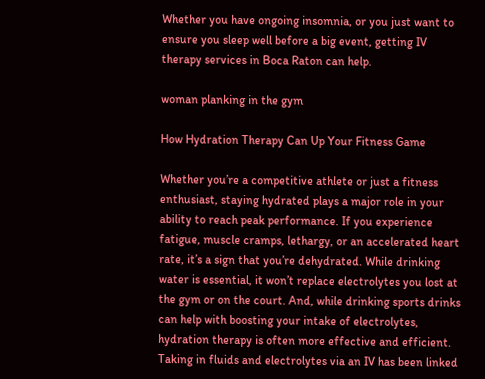Whether you have ongoing insomnia, or you just want to ensure you sleep well before a big event, getting IV therapy services in Boca Raton can help.

woman planking in the gym

How Hydration Therapy Can Up Your Fitness Game

Whether you’re a competitive athlete or just a fitness enthusiast, staying hydrated plays a major role in your ability to reach peak performance. If you experience fatigue, muscle cramps, lethargy, or an accelerated heart rate, it’s a sign that you’re dehydrated. While drinking water is essential, it won’t replace electrolytes you lost at the gym or on the court. And, while drinking sports drinks can help with boosting your intake of electrolytes, hydration therapy is often more effective and efficient. Taking in fluids and electrolytes via an IV has been linked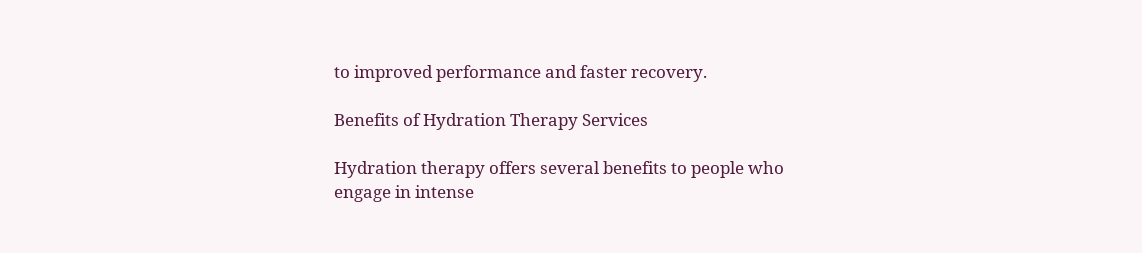to improved performance and faster recovery.

Benefits of Hydration Therapy Services

Hydration therapy offers several benefits to people who engage in intense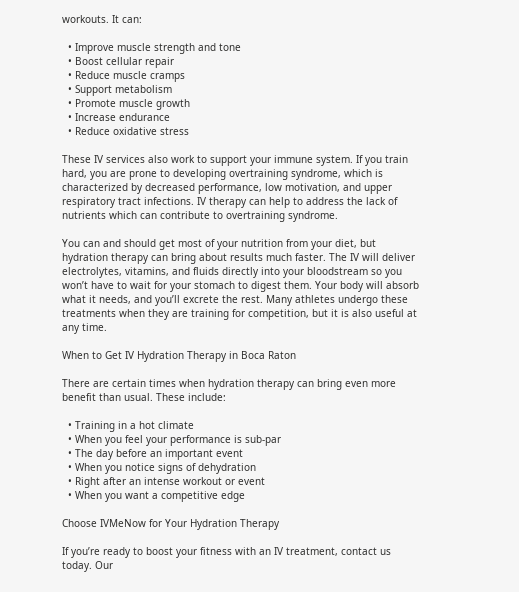workouts. It can:

  • Improve muscle strength and tone
  • Boost cellular repair
  • Reduce muscle cramps
  • Support metabolism
  • Promote muscle growth
  • Increase endurance
  • Reduce oxidative stress

These IV services also work to support your immune system. If you train hard, you are prone to developing overtraining syndrome, which is characterized by decreased performance, low motivation, and upper respiratory tract infections. IV therapy can help to address the lack of nutrients which can contribute to overtraining syndrome.

You can and should get most of your nutrition from your diet, but hydration therapy can bring about results much faster. The IV will deliver electrolytes, vitamins, and fluids directly into your bloodstream so you won’t have to wait for your stomach to digest them. Your body will absorb what it needs, and you’ll excrete the rest. Many athletes undergo these treatments when they are training for competition, but it is also useful at any time.

When to Get IV Hydration Therapy in Boca Raton

There are certain times when hydration therapy can bring even more benefit than usual. These include:

  • Training in a hot climate
  • When you feel your performance is sub-par
  • The day before an important event
  • When you notice signs of dehydration
  • Right after an intense workout or event
  • When you want a competitive edge

Choose IVMeNow for Your Hydration Therapy

If you’re ready to boost your fitness with an IV treatment, contact us today. Our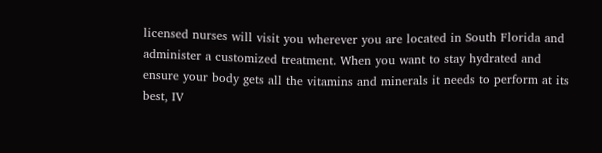licensed nurses will visit you wherever you are located in South Florida and administer a customized treatment. When you want to stay hydrated and ensure your body gets all the vitamins and minerals it needs to perform at its best, IV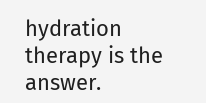hydration therapy is the answer.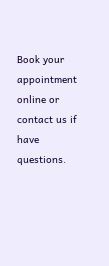Book your appointment online or contact us if have questions.